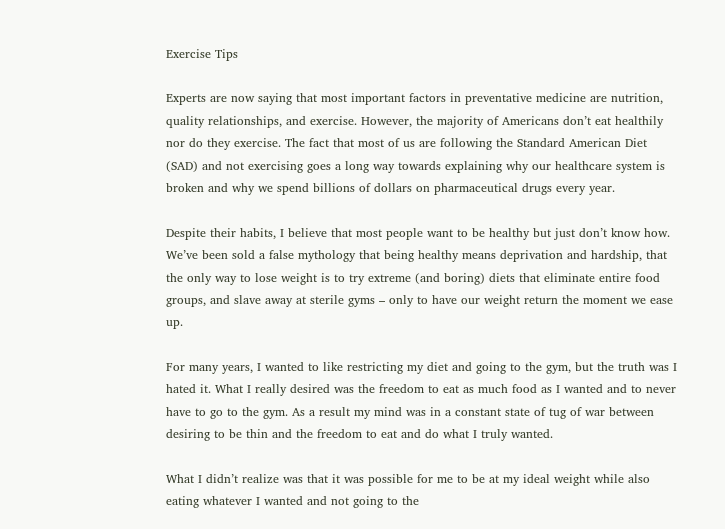Exercise Tips

Experts are now saying that most important factors in preventative medicine are nutrition, quality relationships, and exercise. However, the majority of Americans don’t eat healthily nor do they exercise. The fact that most of us are following the Standard American Diet (SAD) and not exercising goes a long way towards explaining why our healthcare system is broken and why we spend billions of dollars on pharmaceutical drugs every year.

Despite their habits, I believe that most people want to be healthy but just don’t know how. We’ve been sold a false mythology that being healthy means deprivation and hardship, that the only way to lose weight is to try extreme (and boring) diets that eliminate entire food groups, and slave away at sterile gyms – only to have our weight return the moment we ease up.

For many years, I wanted to like restricting my diet and going to the gym, but the truth was I hated it. What I really desired was the freedom to eat as much food as I wanted and to never have to go to the gym. As a result my mind was in a constant state of tug of war between desiring to be thin and the freedom to eat and do what I truly wanted.

What I didn’t realize was that it was possible for me to be at my ideal weight while also eating whatever I wanted and not going to the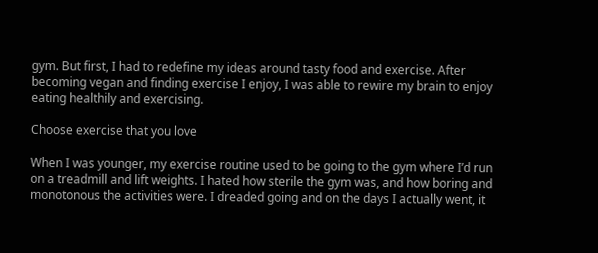gym. But first, I had to redefine my ideas around tasty food and exercise. After becoming vegan and finding exercise I enjoy, I was able to rewire my brain to enjoy eating healthily and exercising.

Choose exercise that you love

When I was younger, my exercise routine used to be going to the gym where I’d run on a treadmill and lift weights. I hated how sterile the gym was, and how boring and monotonous the activities were. I dreaded going and on the days I actually went, it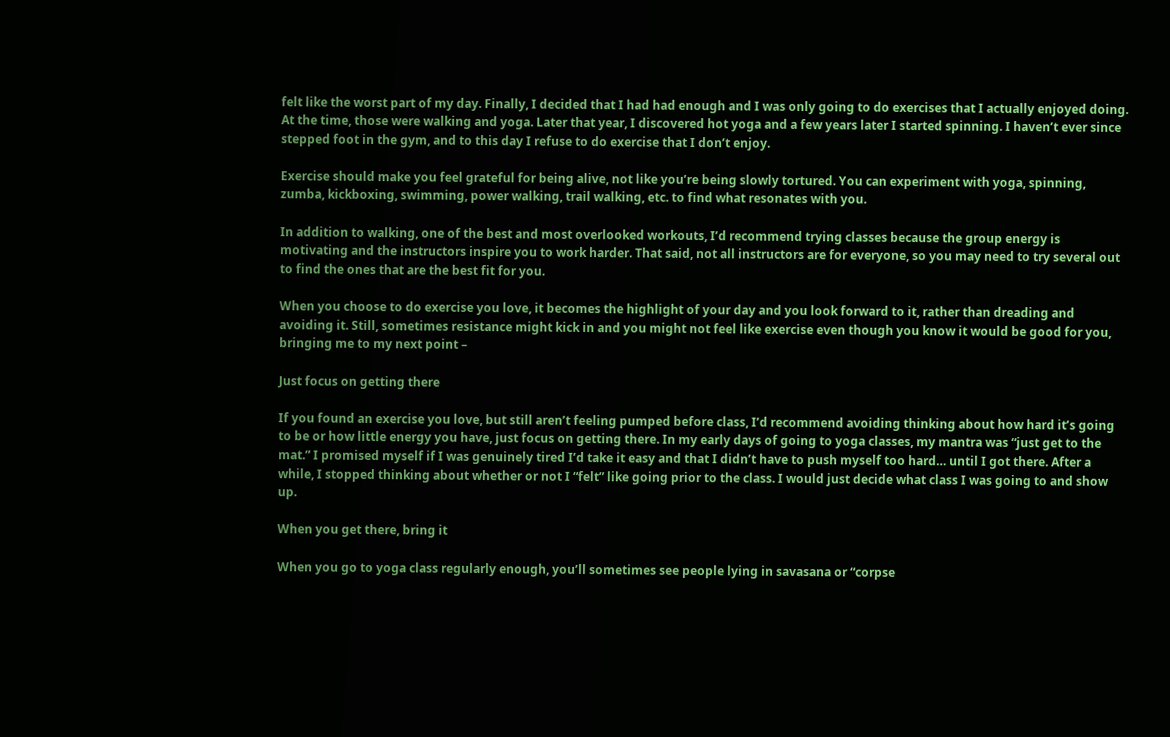felt like the worst part of my day. Finally, I decided that I had had enough and I was only going to do exercises that I actually enjoyed doing. At the time, those were walking and yoga. Later that year, I discovered hot yoga and a few years later I started spinning. I haven’t ever since stepped foot in the gym, and to this day I refuse to do exercise that I don’t enjoy.

Exercise should make you feel grateful for being alive, not like you’re being slowly tortured. You can experiment with yoga, spinning, zumba, kickboxing, swimming, power walking, trail walking, etc. to find what resonates with you.

In addition to walking, one of the best and most overlooked workouts, I’d recommend trying classes because the group energy is motivating and the instructors inspire you to work harder. That said, not all instructors are for everyone, so you may need to try several out to find the ones that are the best fit for you.

When you choose to do exercise you love, it becomes the highlight of your day and you look forward to it, rather than dreading and avoiding it. Still, sometimes resistance might kick in and you might not feel like exercise even though you know it would be good for you, bringing me to my next point –

Just focus on getting there

If you found an exercise you love, but still aren’t feeling pumped before class, I’d recommend avoiding thinking about how hard it’s going to be or how little energy you have, just focus on getting there. In my early days of going to yoga classes, my mantra was “just get to the mat.” I promised myself if I was genuinely tired I’d take it easy and that I didn’t have to push myself too hard… until I got there. After a while, I stopped thinking about whether or not I “felt” like going prior to the class. I would just decide what class I was going to and show up.

When you get there, bring it

When you go to yoga class regularly enough, you’ll sometimes see people lying in savasana or “corpse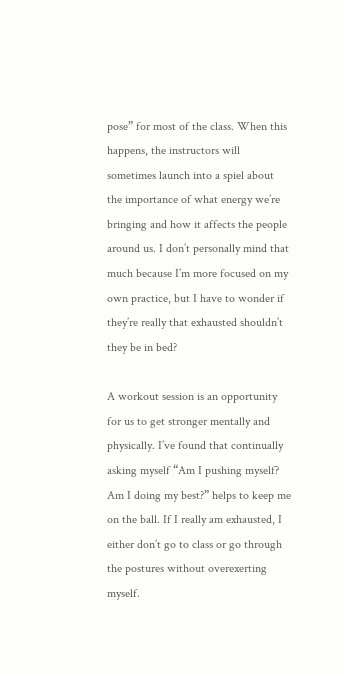pose” for most of the class. When this happens, the instructors will sometimes launch into a spiel about the importance of what energy we’re bringing and how it affects the people around us. I don’t personally mind that much because I’m more focused on my own practice, but I have to wonder if they’re really that exhausted shouldn’t they be in bed?

A workout session is an opportunity for us to get stronger mentally and physically. I’ve found that continually asking myself “Am I pushing myself? Am I doing my best?” helps to keep me on the ball. If I really am exhausted, I either don’t go to class or go through the postures without overexerting myself.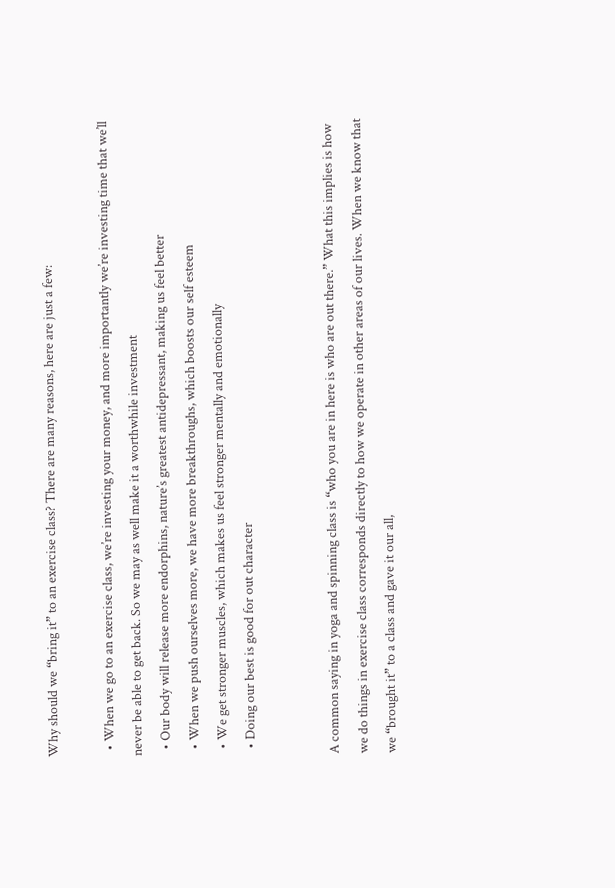Why should we “bring it” to an exercise class? There are many reasons, here are just a few:

  • When we go to an exercise class, we’re investing your money, and more importantly we’re investing time that we’ll never be able to get back. So we may as well make it a worthwhile investment
  • Our body will release more endorphins, nature’s greatest antidepressant, making us feel better
  • When we push ourselves more, we have more breakthroughs, which boosts our self esteem
  • We get stronger muscles, which makes us feel stronger mentally and emotionally
  • Doing our best is good for out character


A common saying in yoga and spinning class is “who you are in here is who are out there.” What this implies is how we do things in exercise class corresponds directly to how we operate in other areas of our lives. When we know that we “brought it” to a class and gave it our all,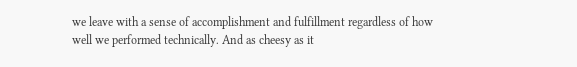we leave with a sense of accomplishment and fulfillment regardless of how well we performed technically. And as cheesy as it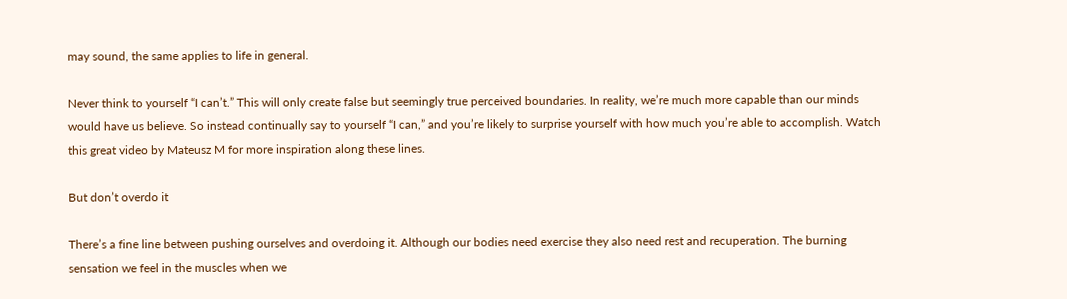may sound, the same applies to life in general.

Never think to yourself “I can’t.” This will only create false but seemingly true perceived boundaries. In reality, we’re much more capable than our minds would have us believe. So instead continually say to yourself “I can,” and you’re likely to surprise yourself with how much you’re able to accomplish. Watch this great video by Mateusz M for more inspiration along these lines.

But don’t overdo it

There’s a fine line between pushing ourselves and overdoing it. Although our bodies need exercise they also need rest and recuperation. The burning sensation we feel in the muscles when we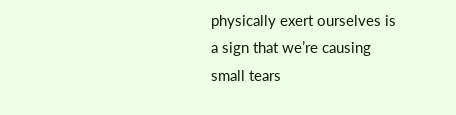physically exert ourselves is a sign that we’re causing small tears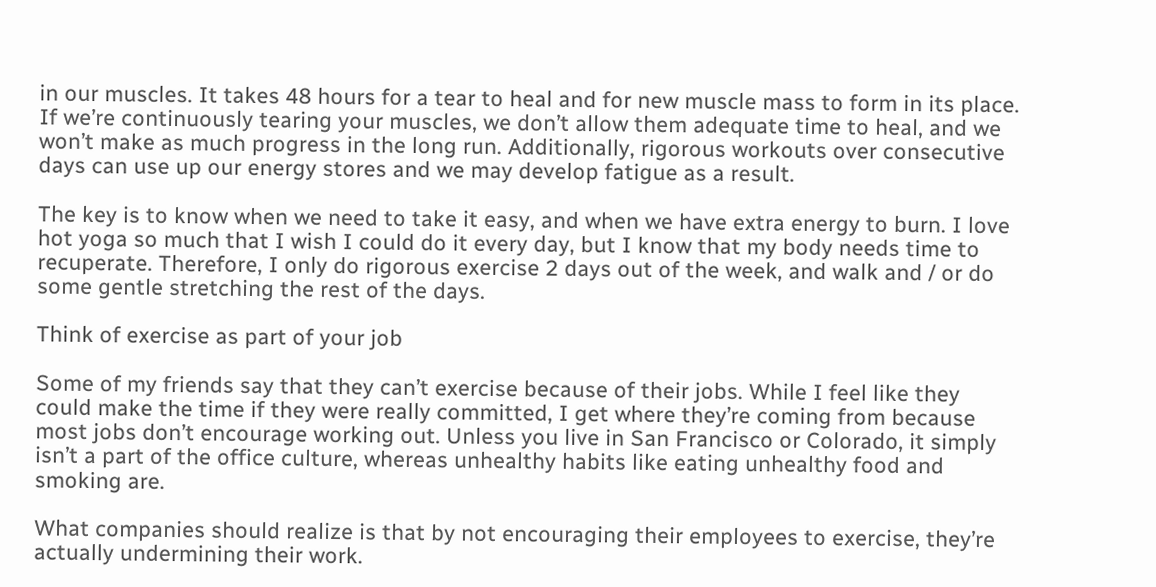in our muscles. It takes 48 hours for a tear to heal and for new muscle mass to form in its place. If we’re continuously tearing your muscles, we don’t allow them adequate time to heal, and we won’t make as much progress in the long run. Additionally, rigorous workouts over consecutive days can use up our energy stores and we may develop fatigue as a result.

The key is to know when we need to take it easy, and when we have extra energy to burn. I love hot yoga so much that I wish I could do it every day, but I know that my body needs time to recuperate. Therefore, I only do rigorous exercise 2 days out of the week, and walk and / or do some gentle stretching the rest of the days.

Think of exercise as part of your job

Some of my friends say that they can’t exercise because of their jobs. While I feel like they could make the time if they were really committed, I get where they’re coming from because most jobs don’t encourage working out. Unless you live in San Francisco or Colorado, it simply isn’t a part of the office culture, whereas unhealthy habits like eating unhealthy food and smoking are.

What companies should realize is that by not encouraging their employees to exercise, they’re actually undermining their work.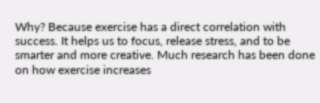Why? Because exercise has a direct correlation with success. It helps us to focus, release stress, and to be smarter and more creative. Much research has been done on how exercise increases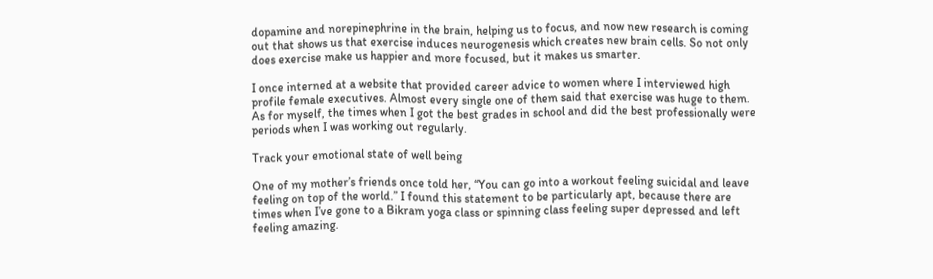dopamine and norepinephrine in the brain, helping us to focus, and now new research is coming out that shows us that exercise induces neurogenesis which creates new brain cells. So not only does exercise make us happier and more focused, but it makes us smarter.

I once interned at a website that provided career advice to women where I interviewed high profile female executives. Almost every single one of them said that exercise was huge to them. As for myself, the times when I got the best grades in school and did the best professionally were periods when I was working out regularly.

Track your emotional state of well being

One of my mother’s friends once told her, “You can go into a workout feeling suicidal and leave feeling on top of the world.” I found this statement to be particularly apt, because there are times when I’ve gone to a Bikram yoga class or spinning class feeling super depressed and left feeling amazing.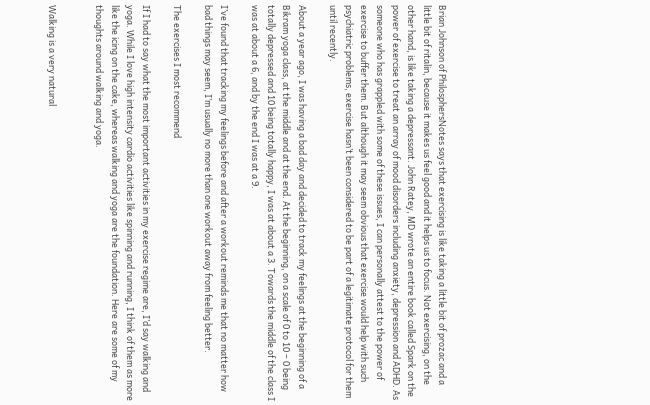Brian Johnson of PhilosphersNotes says that exercising is like taking a little bit of prozac and a little bit of ritalin, because it makes us feel good and it helps us to focus. Not exercising, on the other hand, is like taking a depressant. John Ratey, MD wrote an entire book called Spark on the power of exercise to treat an array of mood disorders including anxiety, depression and ADHD. As someone who has grappled with some of these issues, I can personally attest to the power of exercise to buffer them. But although it may seem obvious that exercise would help with such psychiatric problems, exercise hasn’t been considered to be part of a legitimate protocol for them until recently.

About a year ago, I was having a bad day and decided to track my feelings at the beginning of a Bikram yoga class, at the middle and at the end. At the beginning, on a scale of 0 to 10 – 0 being totally depressed and 10 being totally happy, I was at about a 3. Towards the middle of the class I was at about a 6, and by the end I was at a 9.

I’ve found that tracking my feelings before and after a workout reminds me that no matter how bad things may seem, I’m usually no more than one workout away from feeling better.

The exercises I most recommend

If I had to say what the most important activities in my exercise regime are, I’d say walking and yoga. While I love high intensity cardio activities like spinning and running, I think of them as more like the icing on the cake, whereas walking and yoga are the foundation. Here are some of my thoughts around walking and yoga.


Walking is a very natural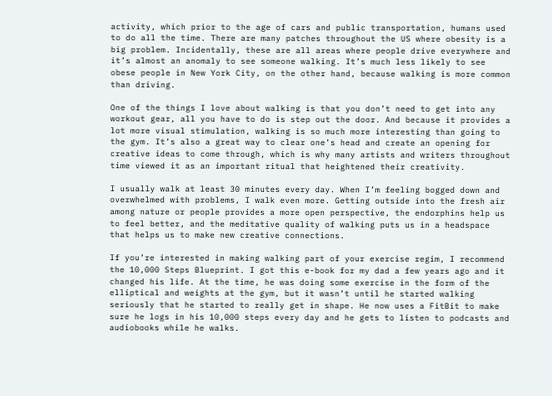activity, which prior to the age of cars and public transportation, humans used to do all the time. There are many patches throughout the US where obesity is a big problem. Incidentally, these are all areas where people drive everywhere and it’s almost an anomaly to see someone walking. It’s much less likely to see obese people in New York City, on the other hand, because walking is more common than driving.

One of the things I love about walking is that you don’t need to get into any workout gear, all you have to do is step out the door. And because it provides a lot more visual stimulation, walking is so much more interesting than going to the gym. It’s also a great way to clear one’s head and create an opening for creative ideas to come through, which is why many artists and writers throughout time viewed it as an important ritual that heightened their creativity.

I usually walk at least 30 minutes every day. When I’m feeling bogged down and overwhelmed with problems, I walk even more. Getting outside into the fresh air among nature or people provides a more open perspective, the endorphins help us to feel better, and the meditative quality of walking puts us in a headspace that helps us to make new creative connections.

If you’re interested in making walking part of your exercise regim, I recommend the 10,000 Steps Blueprint. I got this e-book for my dad a few years ago and it changed his life. At the time, he was doing some exercise in the form of the elliptical and weights at the gym, but it wasn’t until he started walking seriously that he started to really get in shape. He now uses a FitBit to make sure he logs in his 10,000 steps every day and he gets to listen to podcasts and audiobooks while he walks.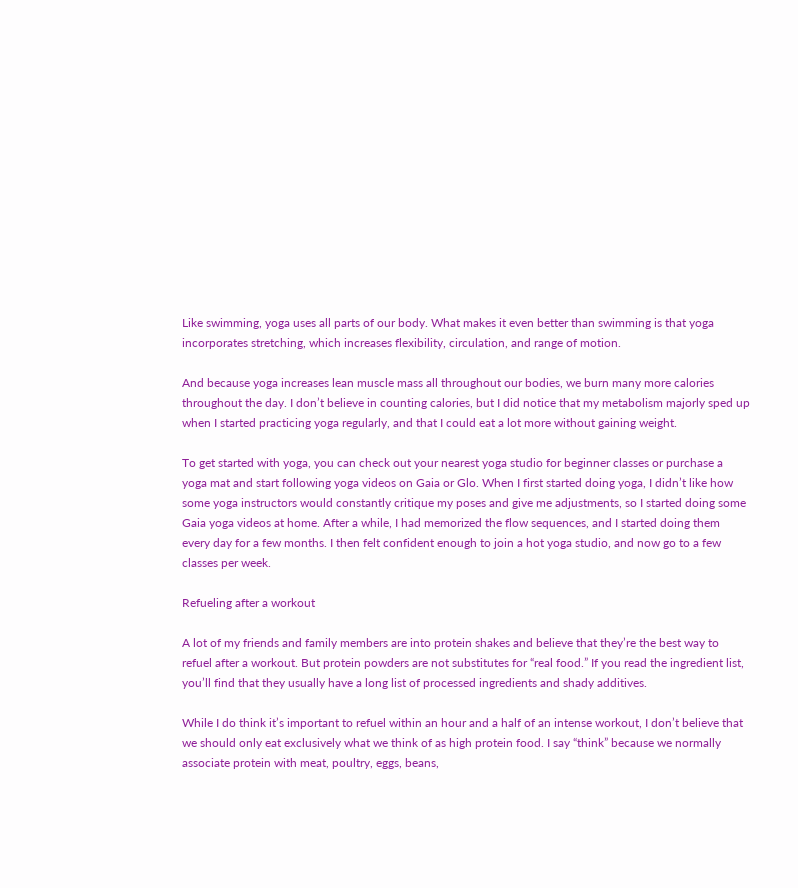Like swimming, yoga uses all parts of our body. What makes it even better than swimming is that yoga incorporates stretching, which increases flexibility, circulation, and range of motion.

And because yoga increases lean muscle mass all throughout our bodies, we burn many more calories throughout the day. I don’t believe in counting calories, but I did notice that my metabolism majorly sped up when I started practicing yoga regularly, and that I could eat a lot more without gaining weight.

To get started with yoga, you can check out your nearest yoga studio for beginner classes or purchase a yoga mat and start following yoga videos on Gaia or Glo. When I first started doing yoga, I didn’t like how some yoga instructors would constantly critique my poses and give me adjustments, so I started doing some Gaia yoga videos at home. After a while, I had memorized the flow sequences, and I started doing them every day for a few months. I then felt confident enough to join a hot yoga studio, and now go to a few classes per week.

Refueling after a workout

A lot of my friends and family members are into protein shakes and believe that they’re the best way to refuel after a workout. But protein powders are not substitutes for “real food.” If you read the ingredient list, you’ll find that they usually have a long list of processed ingredients and shady additives.

While I do think it’s important to refuel within an hour and a half of an intense workout, I don’t believe that we should only eat exclusively what we think of as high protein food. I say “think” because we normally associate protein with meat, poultry, eggs, beans,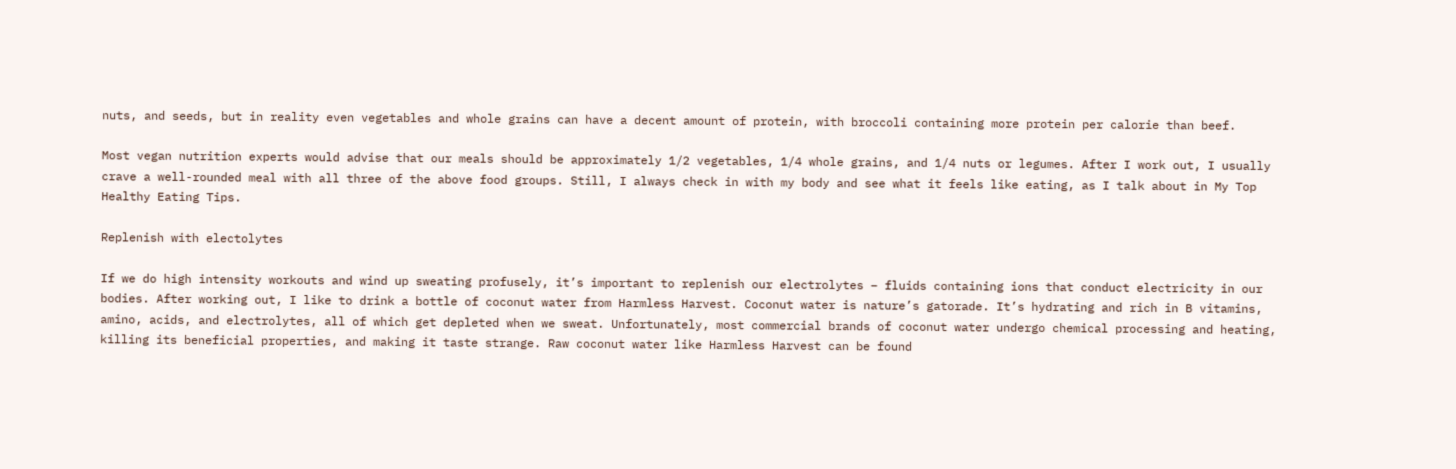nuts, and seeds, but in reality even vegetables and whole grains can have a decent amount of protein, with broccoli containing more protein per calorie than beef.

Most vegan nutrition experts would advise that our meals should be approximately 1/2 vegetables, 1/4 whole grains, and 1/4 nuts or legumes. After I work out, I usually crave a well-rounded meal with all three of the above food groups. Still, I always check in with my body and see what it feels like eating, as I talk about in My Top Healthy Eating Tips.

Replenish with electolytes

If we do high intensity workouts and wind up sweating profusely, it’s important to replenish our electrolytes – fluids containing ions that conduct electricity in our bodies. After working out, I like to drink a bottle of coconut water from Harmless Harvest. Coconut water is nature’s gatorade. It’s hydrating and rich in B vitamins, amino, acids, and electrolytes, all of which get depleted when we sweat. Unfortunately, most commercial brands of coconut water undergo chemical processing and heating, killing its beneficial properties, and making it taste strange. Raw coconut water like Harmless Harvest can be found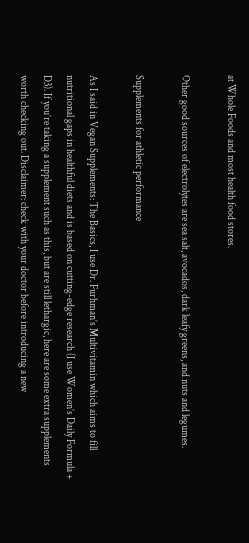at Whole Foods and most health food stores.

Other good sources of electrolytes are sea salt, avocados, dark leafy greens, and nuts and legumes.

Supplements for athletic performance

As I said in Vegan Supplements: The Basics, I use Dr. Furhman’s Multivitamin which aims to fill nutritional gaps in healthful diets and is based on cutting-edge research (I use Women’s Daily Formula + D3). If you’re taking a supplement such as this, but are still lethargic, here are some extra supplements worth checking out. Disclaimer: check with your doctor before introducing a new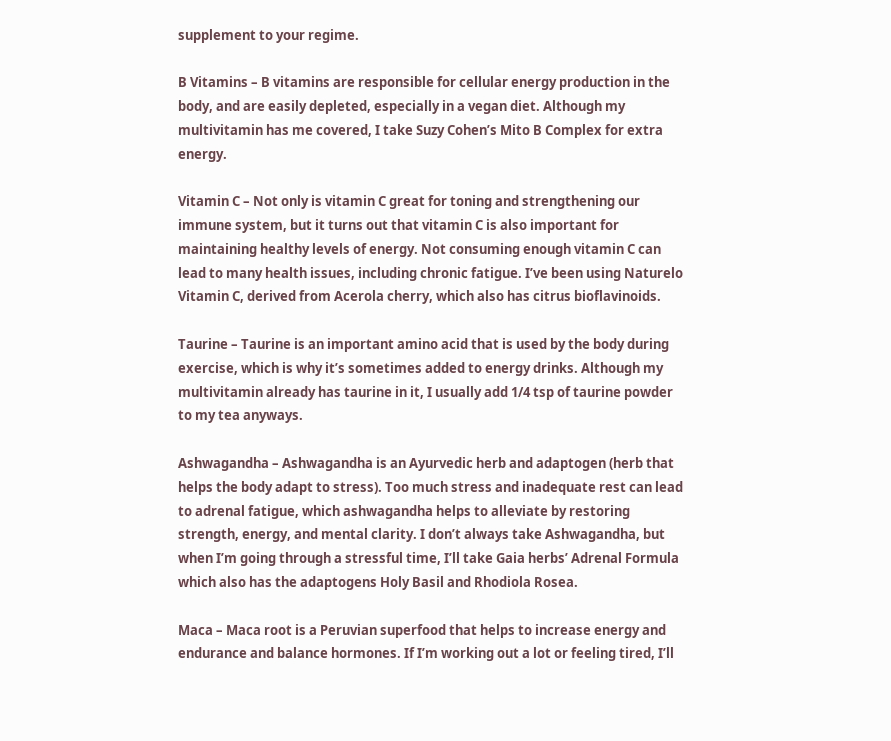supplement to your regime.

B Vitamins – B vitamins are responsible for cellular energy production in the body, and are easily depleted, especially in a vegan diet. Although my multivitamin has me covered, I take Suzy Cohen’s Mito B Complex for extra energy.

Vitamin C – Not only is vitamin C great for toning and strengthening our immune system, but it turns out that vitamin C is also important for maintaining healthy levels of energy. Not consuming enough vitamin C can lead to many health issues, including chronic fatigue. I’ve been using Naturelo Vitamin C, derived from Acerola cherry, which also has citrus bioflavinoids.

Taurine – Taurine is an important amino acid that is used by the body during exercise, which is why it’s sometimes added to energy drinks. Although my multivitamin already has taurine in it, I usually add 1/4 tsp of taurine powder to my tea anyways.

Ashwagandha – Ashwagandha is an Ayurvedic herb and adaptogen (herb that helps the body adapt to stress). Too much stress and inadequate rest can lead to adrenal fatigue, which ashwagandha helps to alleviate by restoring strength, energy, and mental clarity. I don’t always take Ashwagandha, but when I’m going through a stressful time, I’ll take Gaia herbs’ Adrenal Formula which also has the adaptogens Holy Basil and Rhodiola Rosea.

Maca – Maca root is a Peruvian superfood that helps to increase energy and endurance and balance hormones. If I’m working out a lot or feeling tired, I’ll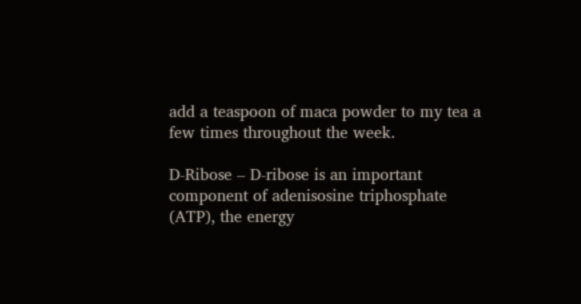add a teaspoon of maca powder to my tea a few times throughout the week.

D-Ribose – D-ribose is an important component of adenisosine triphosphate (ATP), the energy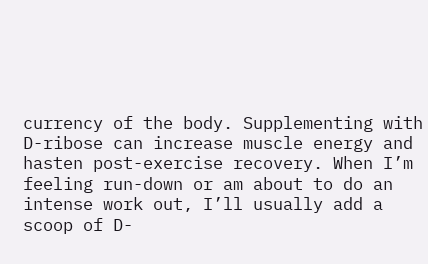currency of the body. Supplementing with D-ribose can increase muscle energy and hasten post-exercise recovery. When I’m feeling run-down or am about to do an intense work out, I’ll usually add a scoop of D-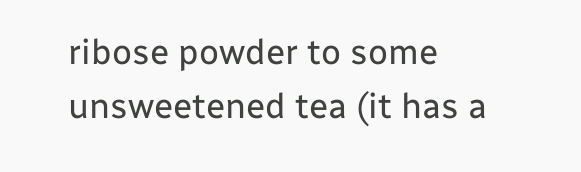ribose powder to some unsweetened tea (it has a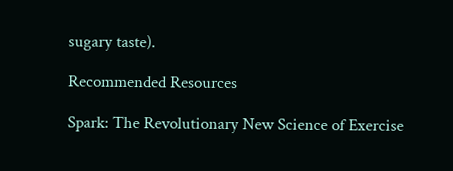sugary taste).

Recommended Resources

Spark: The Revolutionary New Science of Exercise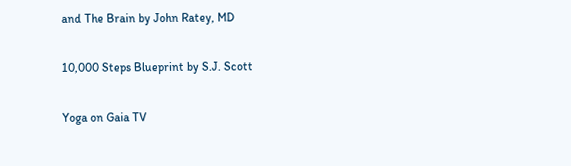and The Brain by John Ratey, MD

10,000 Steps Blueprint by S.J. Scott

Yoga on Gaia TV